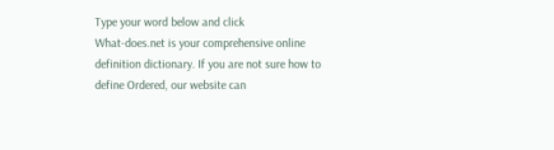Type your word below and click
What-does.net is your comprehensive online definition dictionary. If you are not sure how to define Ordered, our website can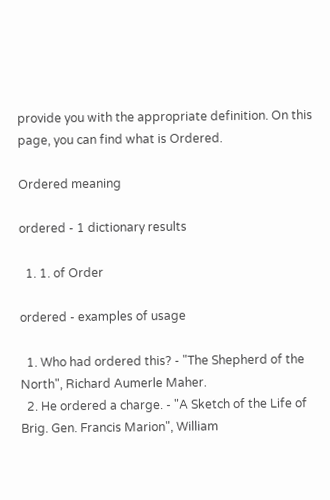provide you with the appropriate definition. On this page, you can find what is Ordered.

Ordered meaning

ordered - 1 dictionary results

  1. 1. of Order

ordered - examples of usage

  1. Who had ordered this? - "The Shepherd of the North", Richard Aumerle Maher.
  2. He ordered a charge. - "A Sketch of the Life of Brig. Gen. Francis Marion", William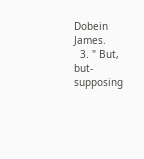Dobein James.
  3. " But, but- supposing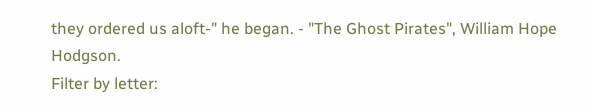they ordered us aloft-" he began. - "The Ghost Pirates", William Hope Hodgson.
Filter by letter: